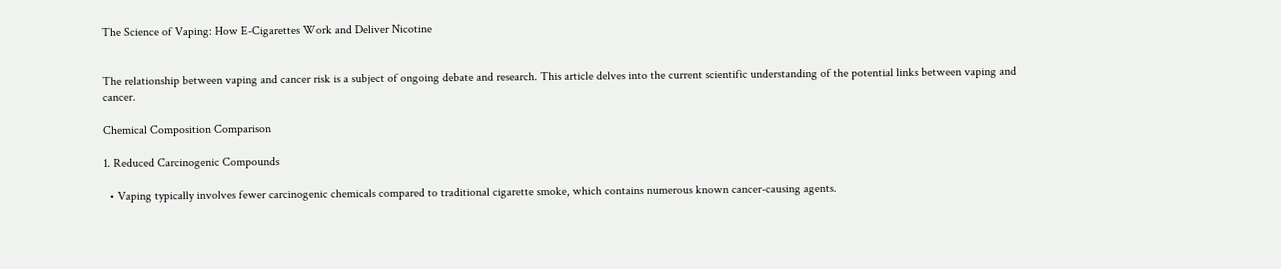The Science of Vaping: How E-Cigarettes Work and Deliver Nicotine


The relationship between vaping and cancer risk is a subject of ongoing debate and research. This article delves into the current scientific understanding of the potential links between vaping and cancer.

Chemical Composition Comparison

1. Reduced Carcinogenic Compounds

  • Vaping typically involves fewer carcinogenic chemicals compared to traditional cigarette smoke, which contains numerous known cancer-causing agents.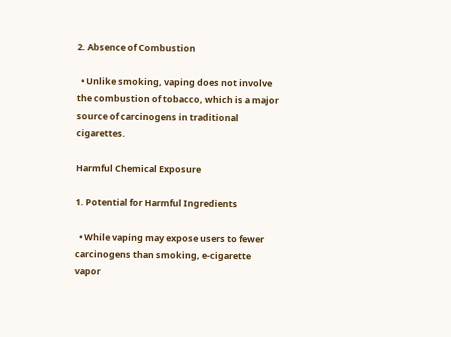2. Absence of Combustion

  • Unlike smoking, vaping does not involve the combustion of tobacco, which is a major source of carcinogens in traditional cigarettes.

Harmful Chemical Exposure

1. Potential for Harmful Ingredients

  • While vaping may expose users to fewer carcinogens than smoking, e-cigarette vapor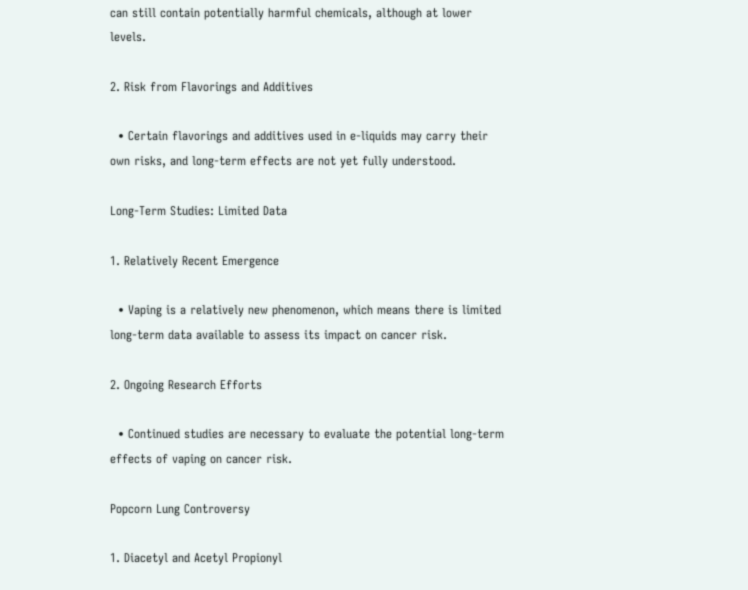can still contain potentially harmful chemicals, although at lower levels.

2. Risk from Flavorings and Additives

  • Certain flavorings and additives used in e-liquids may carry their own risks, and long-term effects are not yet fully understood.

Long-Term Studies: Limited Data

1. Relatively Recent Emergence

  • Vaping is a relatively new phenomenon, which means there is limited long-term data available to assess its impact on cancer risk.

2. Ongoing Research Efforts

  • Continued studies are necessary to evaluate the potential long-term effects of vaping on cancer risk.

Popcorn Lung Controversy

1. Diacetyl and Acetyl Propionyl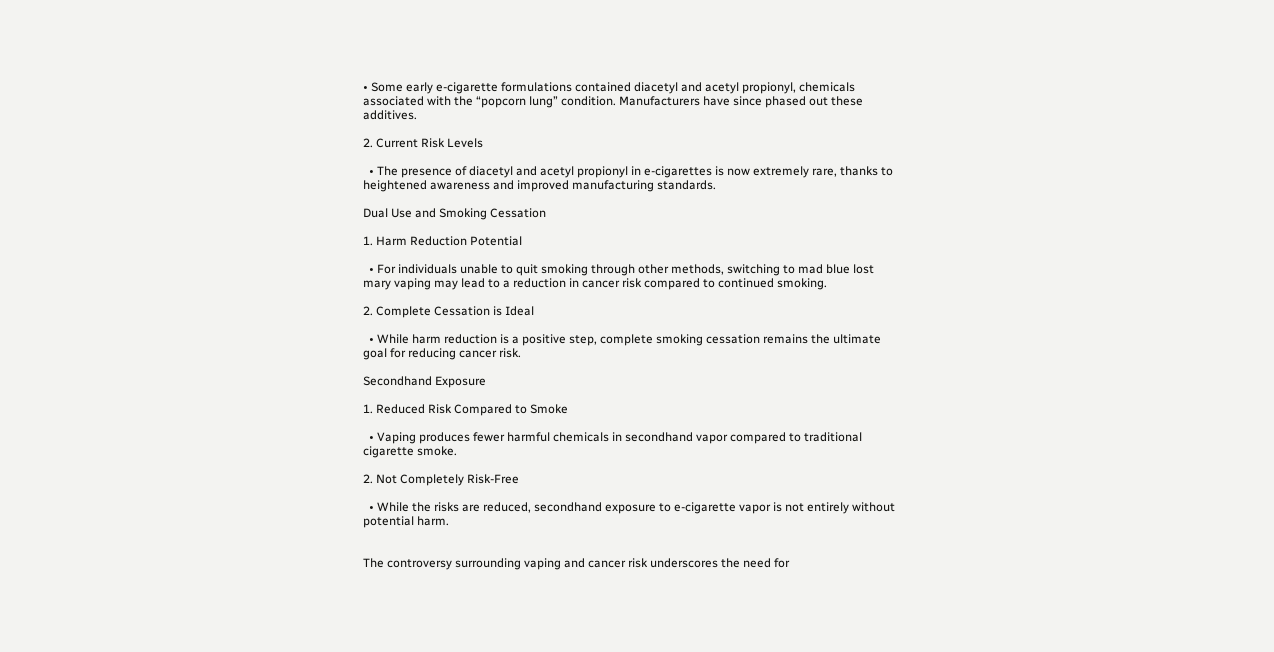• Some early e-cigarette formulations contained diacetyl and acetyl propionyl, chemicals associated with the “popcorn lung” condition. Manufacturers have since phased out these additives.

2. Current Risk Levels

  • The presence of diacetyl and acetyl propionyl in e-cigarettes is now extremely rare, thanks to heightened awareness and improved manufacturing standards.

Dual Use and Smoking Cessation

1. Harm Reduction Potential

  • For individuals unable to quit smoking through other methods, switching to mad blue lost mary vaping may lead to a reduction in cancer risk compared to continued smoking.

2. Complete Cessation is Ideal

  • While harm reduction is a positive step, complete smoking cessation remains the ultimate goal for reducing cancer risk.

Secondhand Exposure

1. Reduced Risk Compared to Smoke

  • Vaping produces fewer harmful chemicals in secondhand vapor compared to traditional cigarette smoke.

2. Not Completely Risk-Free

  • While the risks are reduced, secondhand exposure to e-cigarette vapor is not entirely without potential harm.


The controversy surrounding vaping and cancer risk underscores the need for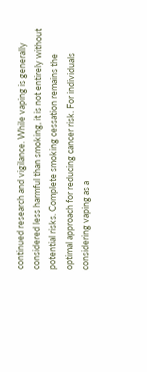continued research and vigilance. While vaping is generally considered less harmful than smoking, it is not entirely without potential risks. Complete smoking cessation remains the optimal approach for reducing cancer risk. For individuals considering vaping as a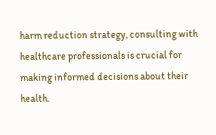harm reduction strategy, consulting with healthcare professionals is crucial for making informed decisions about their health.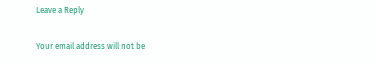Leave a Reply

Your email address will not be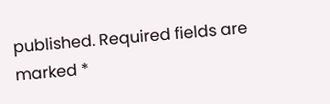published. Required fields are marked *